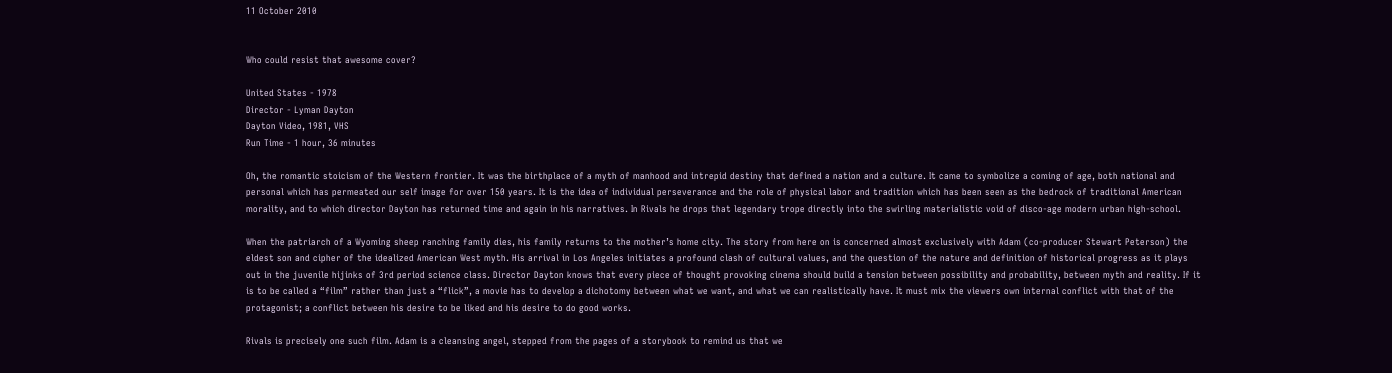11 October 2010


Who could resist that awesome cover?

United States - 1978
Director - Lyman Dayton
Dayton Video, 1981, VHS
Run Time - 1 hour, 36 minutes

Oh, the romantic stoicism of the Western frontier. It was the birthplace of a myth of manhood and intrepid destiny that defined a nation and a culture. It came to symbolize a coming of age, both national and personal which has permeated our self image for over 150 years. It is the idea of individual perseverance and the role of physical labor and tradition which has been seen as the bedrock of traditional American morality, and to which director Dayton has returned time and again in his narratives. In Rivals he drops that legendary trope directly into the swirling materialistic void of disco-age modern urban high-school.

When the patriarch of a Wyoming sheep ranching family dies, his family returns to the mother’s home city. The story from here on is concerned almost exclusively with Adam (co-producer Stewart Peterson) the eldest son and cipher of the idealized American West myth. His arrival in Los Angeles initiates a profound clash of cultural values, and the question of the nature and definition of historical progress as it plays out in the juvenile hijinks of 3rd period science class. Director Dayton knows that every piece of thought provoking cinema should build a tension between possibility and probability, between myth and reality. If it is to be called a “film” rather than just a “flick”, a movie has to develop a dichotomy between what we want, and what we can realistically have. It must mix the viewers own internal conflict with that of the protagonist; a conflict between his desire to be liked and his desire to do good works.

Rivals is precisely one such film. Adam is a cleansing angel, stepped from the pages of a storybook to remind us that we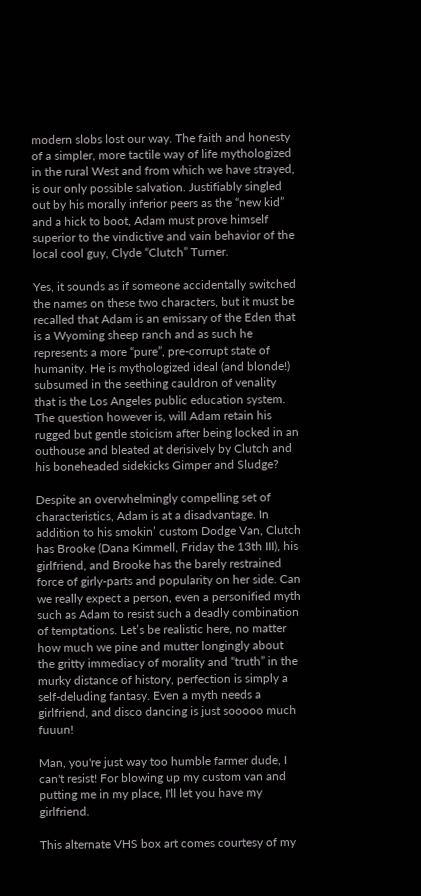modern slobs lost our way. The faith and honesty of a simpler, more tactile way of life mythologized in the rural West and from which we have strayed, is our only possible salvation. Justifiably singled out by his morally inferior peers as the “new kid” and a hick to boot, Adam must prove himself superior to the vindictive and vain behavior of the local cool guy, Clyde “Clutch” Turner.

Yes, it sounds as if someone accidentally switched the names on these two characters, but it must be recalled that Adam is an emissary of the Eden that is a Wyoming sheep ranch and as such he represents a more “pure”, pre-corrupt state of humanity. He is mythologized ideal (and blonde!) subsumed in the seething cauldron of venality that is the Los Angeles public education system. The question however is, will Adam retain his rugged but gentle stoicism after being locked in an outhouse and bleated at derisively by Clutch and his boneheaded sidekicks Gimper and Sludge?

Despite an overwhelmingly compelling set of characteristics, Adam is at a disadvantage. In addition to his smokin’ custom Dodge Van, Clutch has Brooke (Dana Kimmell, Friday the 13th III), his girlfriend, and Brooke has the barely restrained force of girly-parts and popularity on her side. Can we really expect a person, even a personified myth such as Adam to resist such a deadly combination of temptations. Let’s be realistic here, no matter how much we pine and mutter longingly about the gritty immediacy of morality and “truth” in the murky distance of history, perfection is simply a self-deluding fantasy. Even a myth needs a girlfriend, and disco dancing is just sooooo much fuuun!

Man, you're just way too humble farmer dude, I can't resist! For blowing up my custom van and putting me in my place, I'll let you have my girlfriend.

This alternate VHS box art comes courtesy of my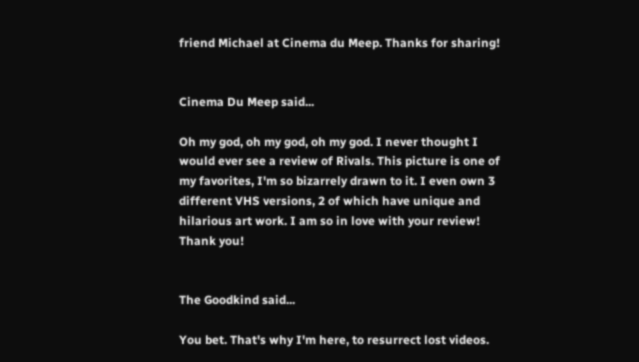friend Michael at Cinema du Meep. Thanks for sharing!


Cinema Du Meep said...

Oh my god, oh my god, oh my god. I never thought I would ever see a review of Rivals. This picture is one of my favorites, I'm so bizarrely drawn to it. I even own 3 different VHS versions, 2 of which have unique and hilarious art work. I am so in love with your review! Thank you!


The Goodkind said...

You bet. That's why I'm here, to resurrect lost videos.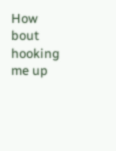How bout hooking me up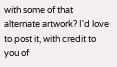with some of that alternate artwork? I'd love to post it, with credit to you of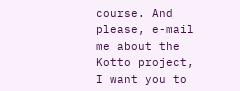course. And please, e-mail me about the Kotto project, I want you to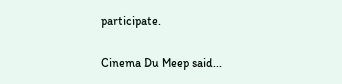participate.

Cinema Du Meep said...